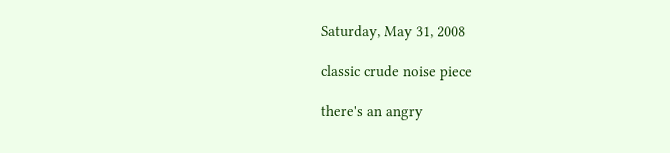Saturday, May 31, 2008

classic crude noise piece

there's an angry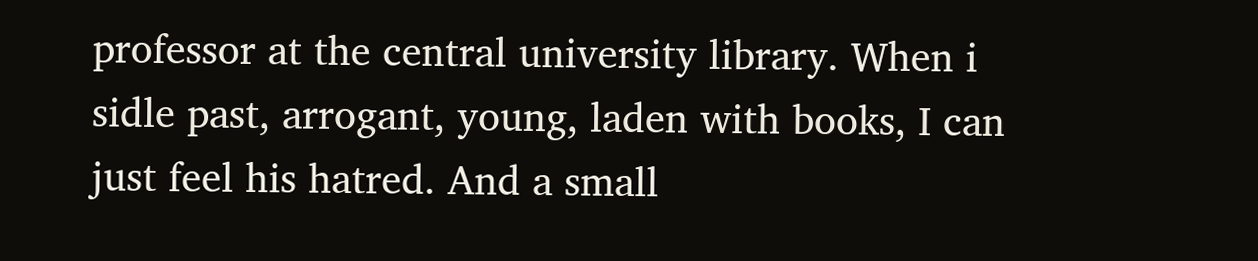professor at the central university library. When i sidle past, arrogant, young, laden with books, I can just feel his hatred. And a small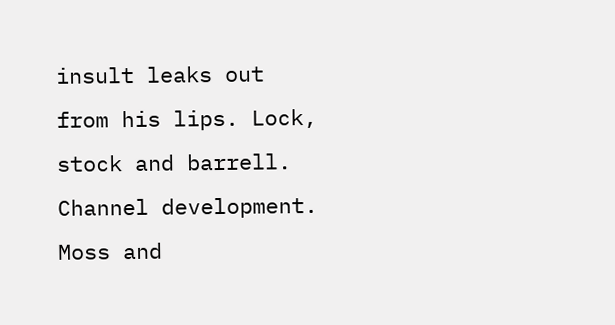insult leaks out from his lips. Lock, stock and barrell. Channel development. Moss and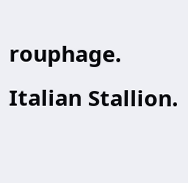rouphage. Italian Stallion.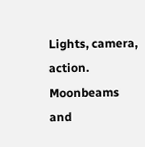Lights, camera, action. Moonbeams and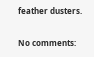feather dusters.

No comments: